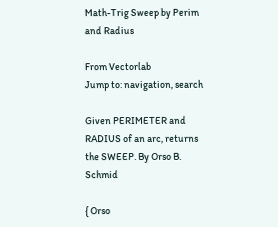Math-Trig Sweep by Perim and Radius

From Vectorlab
Jump to: navigation, search

Given PERIMETER and RADIUS of an arc, returns the SWEEP. By Orso B. Schmid

{ Orso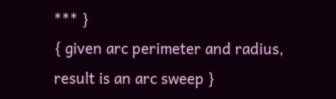*** }
{ given arc perimeter and radius, result is an arc sweep }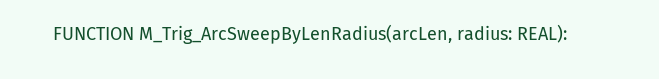FUNCTION M_Trig_ArcSweepByLenRadius(arcLen, radius: REAL):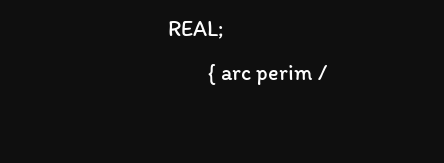REAL;
        { arc perim /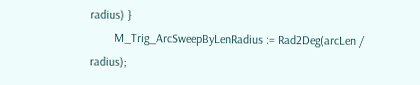radius) }
        M_Trig_ArcSweepByLenRadius := Rad2Deg(arcLen / radius);